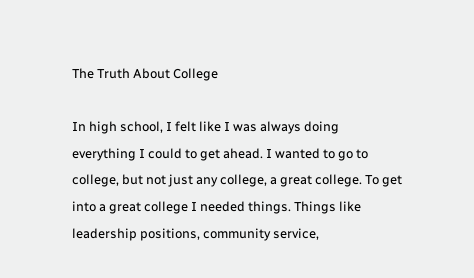The Truth About College

In high school, I felt like I was always doing everything I could to get ahead. I wanted to go to college, but not just any college, a great college. To get into a great college I needed things. Things like leadership positions, community service,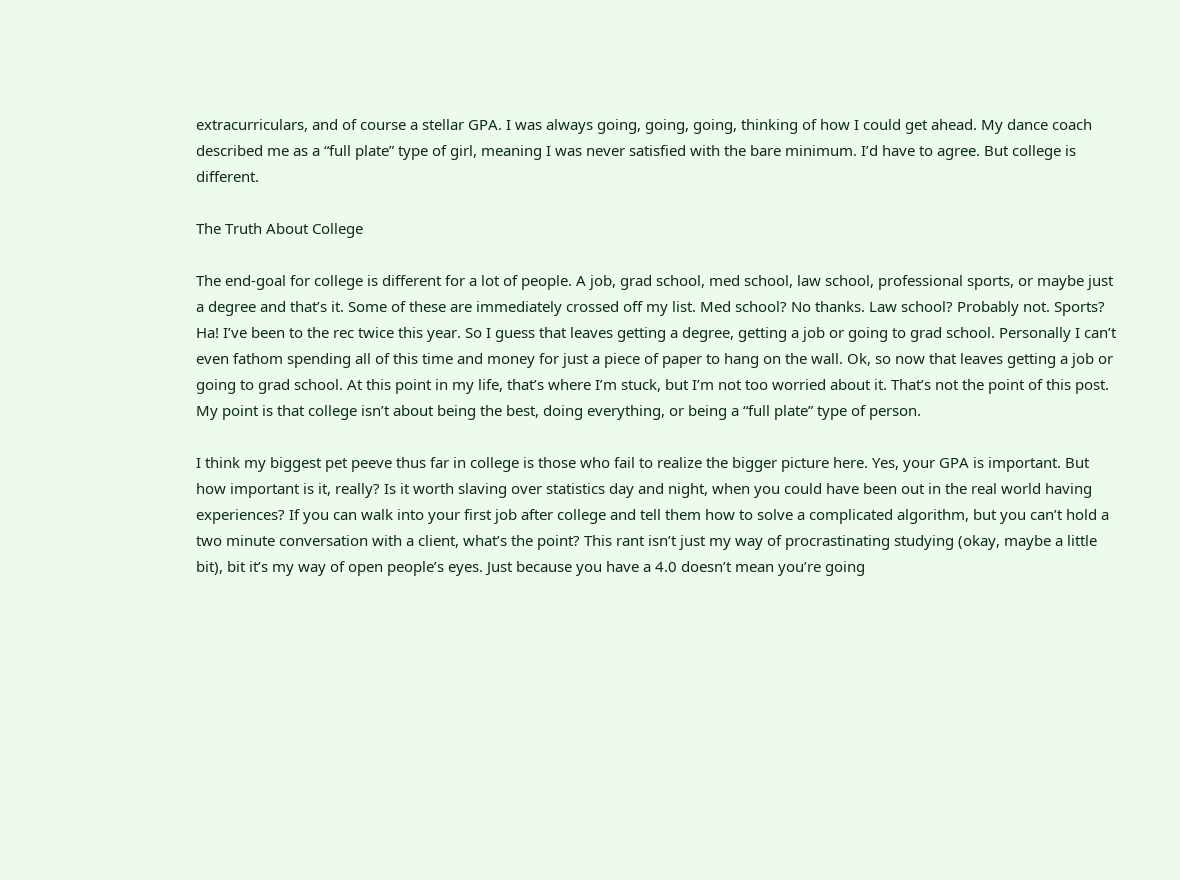extracurriculars, and of course a stellar GPA. I was always going, going, going, thinking of how I could get ahead. My dance coach described me as a “full plate” type of girl, meaning I was never satisfied with the bare minimum. I’d have to agree. But college is different.

The Truth About College

The end-goal for college is different for a lot of people. A job, grad school, med school, law school, professional sports, or maybe just a degree and that’s it. Some of these are immediately crossed off my list. Med school? No thanks. Law school? Probably not. Sports? Ha! I’ve been to the rec twice this year. So I guess that leaves getting a degree, getting a job or going to grad school. Personally I can’t even fathom spending all of this time and money for just a piece of paper to hang on the wall. Ok, so now that leaves getting a job or going to grad school. At this point in my life, that’s where I’m stuck, but I’m not too worried about it. That’s not the point of this post. My point is that college isn’t about being the best, doing everything, or being a “full plate” type of person.

I think my biggest pet peeve thus far in college is those who fail to realize the bigger picture here. Yes, your GPA is important. But how important is it, really? Is it worth slaving over statistics day and night, when you could have been out in the real world having experiences? If you can walk into your first job after college and tell them how to solve a complicated algorithm, but you can’t hold a two minute conversation with a client, what’s the point? This rant isn’t just my way of procrastinating studying (okay, maybe a little bit), bit it’s my way of open people’s eyes. Just because you have a 4.0 doesn’t mean you’re going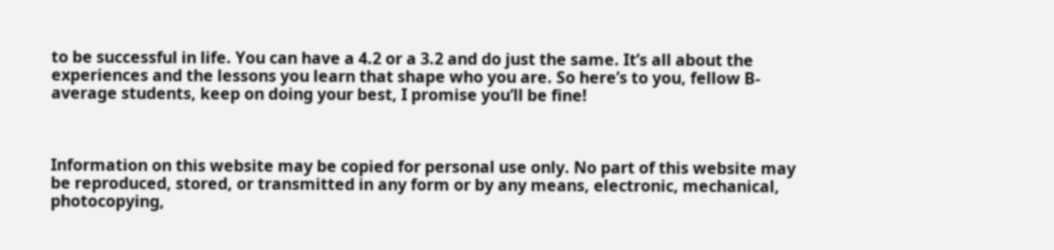to be successful in life. You can have a 4.2 or a 3.2 and do just the same. It’s all about the experiences and the lessons you learn that shape who you are. So here’s to you, fellow B-average students, keep on doing your best, I promise you’ll be fine!



Information on this website may be copied for personal use only. No part of this website may be reproduced, stored, or transmitted in any form or by any means, electronic, mechanical, photocopying,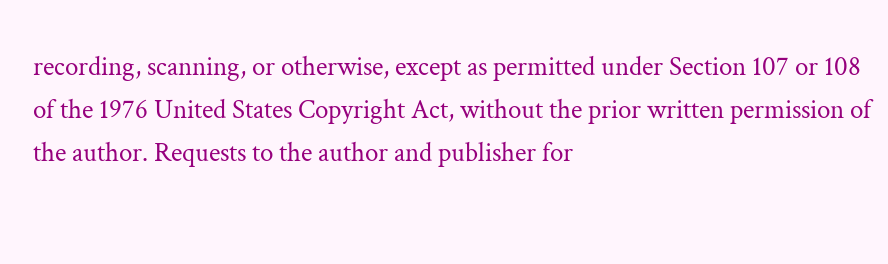recording, scanning, or otherwise, except as permitted under Section 107 or 108 of the 1976 United States Copyright Act, without the prior written permission of the author. Requests to the author and publisher for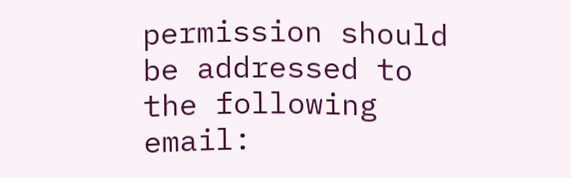permission should be addressed to the following email: